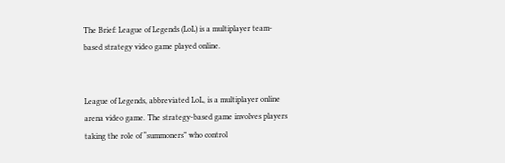The Brief: League of Legends (LoL) is a multiplayer team-based strategy video game played online.


League of Legends, abbreviated LoL, is a multiplayer online arena video game. The strategy-based game involves players taking the role of “summoners” who control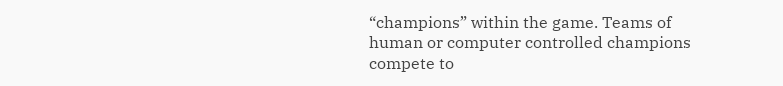“champions” within the game. Teams of human or computer controlled champions compete to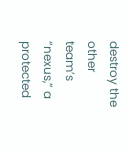destroy the other team’s “nexus,” a protected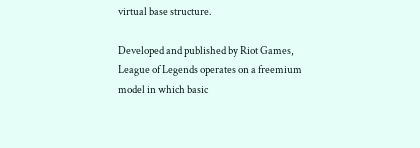virtual base structure.

Developed and published by Riot Games, League of Legends operates on a freemium model in which basic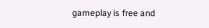gameplay is free and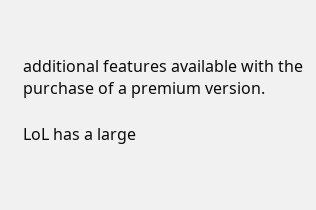additional features available with the purchase of a premium version.

LoL has a large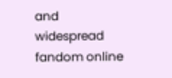and widespread fandom online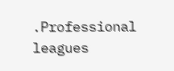.Professional leagues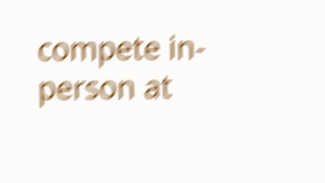compete in-person at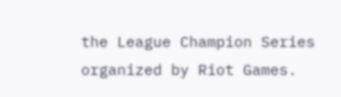the League Champion Series organized by Riot Games.